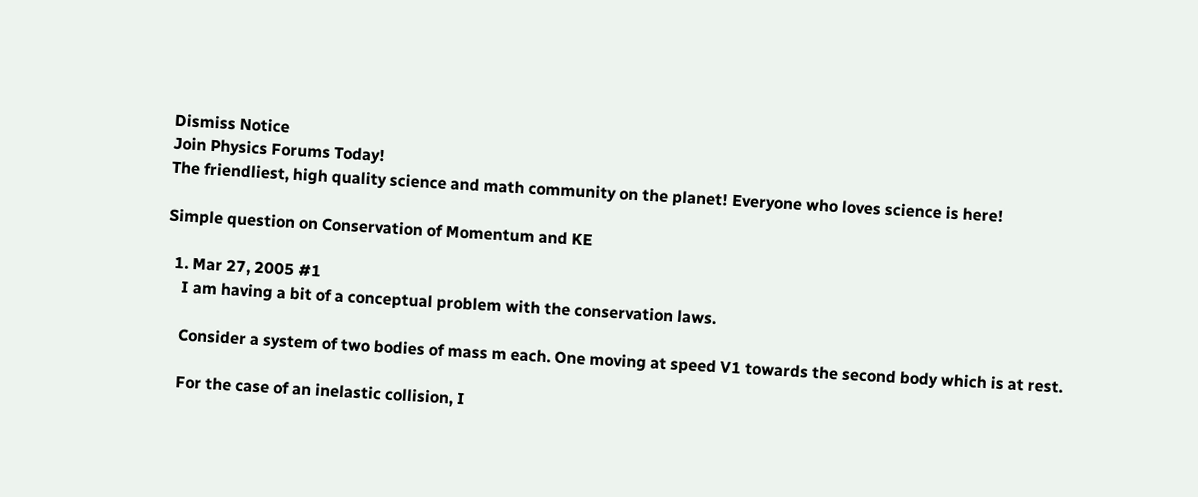Dismiss Notice
Join Physics Forums Today!
The friendliest, high quality science and math community on the planet! Everyone who loves science is here!

Simple question on Conservation of Momentum and KE

  1. Mar 27, 2005 #1
    I am having a bit of a conceptual problem with the conservation laws.

    Consider a system of two bodies of mass m each. One moving at speed V1 towards the second body which is at rest.

    For the case of an inelastic collision, I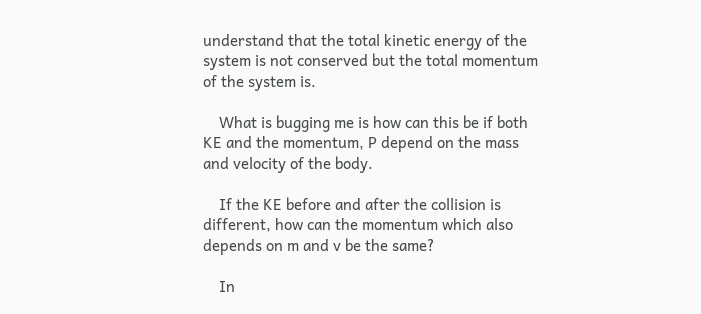understand that the total kinetic energy of the system is not conserved but the total momentum of the system is.

    What is bugging me is how can this be if both KE and the momentum, P depend on the mass and velocity of the body.

    If the KE before and after the collision is different, how can the momentum which also depends on m and v be the same?

    In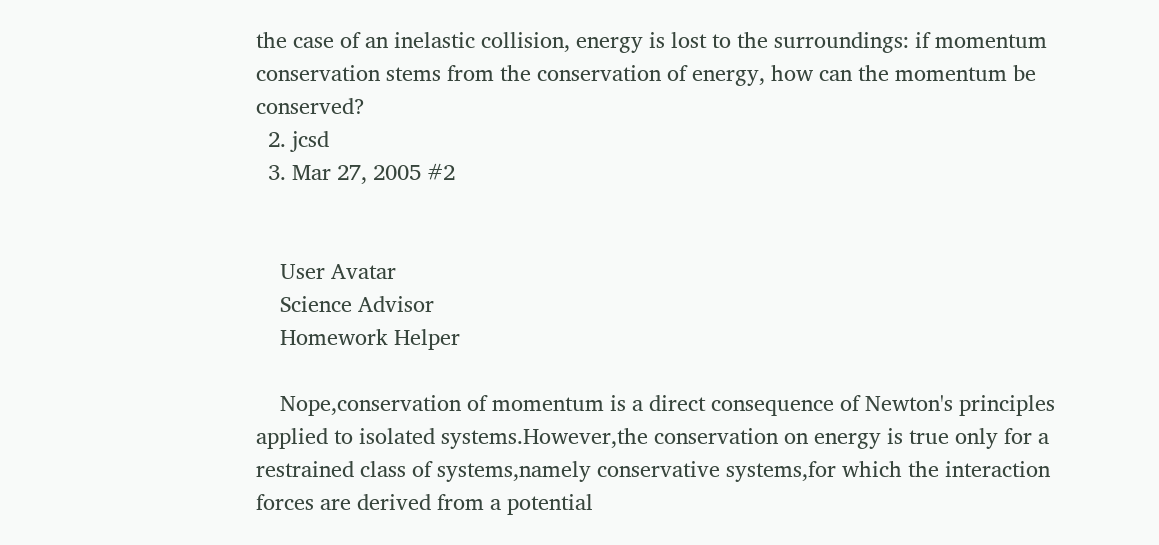the case of an inelastic collision, energy is lost to the surroundings: if momentum conservation stems from the conservation of energy, how can the momentum be conserved?
  2. jcsd
  3. Mar 27, 2005 #2


    User Avatar
    Science Advisor
    Homework Helper

    Nope,conservation of momentum is a direct consequence of Newton's principles applied to isolated systems.However,the conservation on energy is true only for a restrained class of systems,namely conservative systems,for which the interaction forces are derived from a potential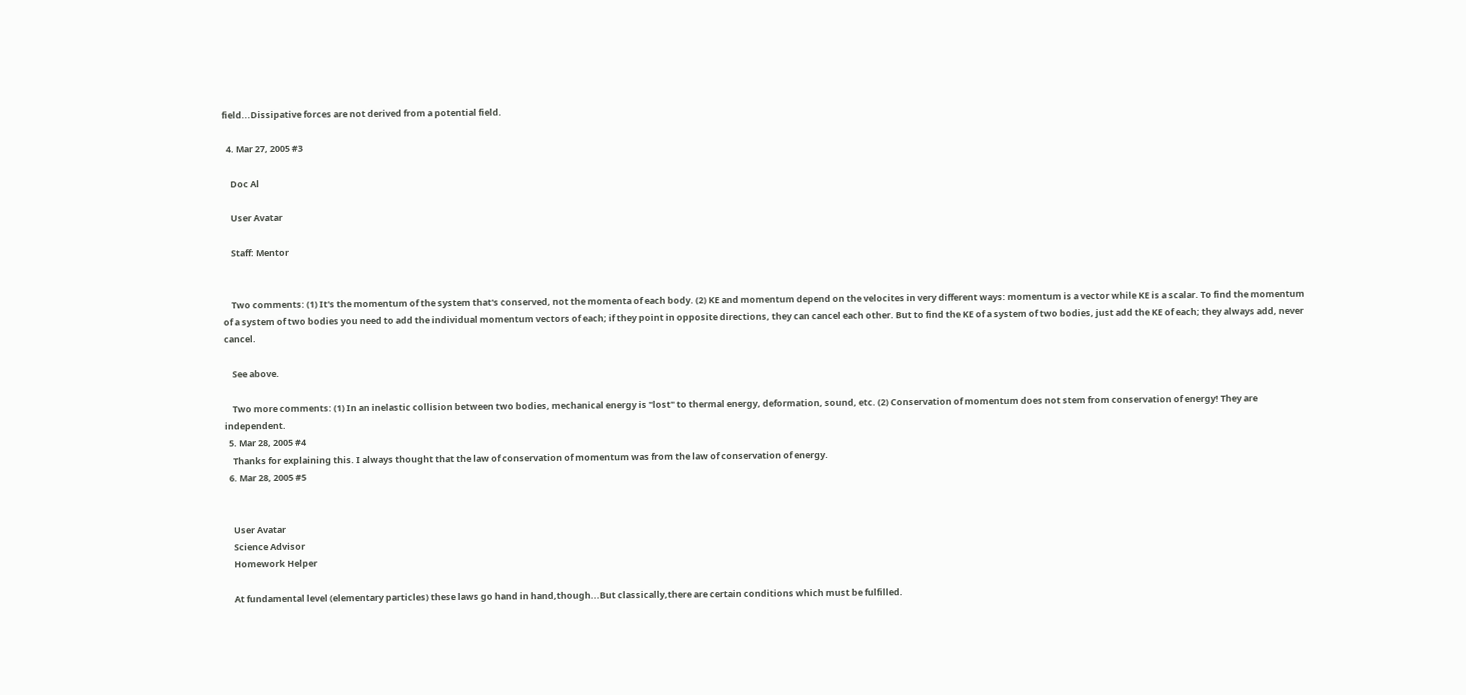field...Dissipative forces are not derived from a potential field.

  4. Mar 27, 2005 #3

    Doc Al

    User Avatar

    Staff: Mentor


    Two comments: (1) It's the momentum of the system that's conserved, not the momenta of each body. (2) KE and momentum depend on the velocites in very different ways: momentum is a vector while KE is a scalar. To find the momentum of a system of two bodies you need to add the individual momentum vectors of each; if they point in opposite directions, they can cancel each other. But to find the KE of a system of two bodies, just add the KE of each; they always add, never cancel.

    See above.

    Two more comments: (1) In an inelastic collision between two bodies, mechanical energy is "lost" to thermal energy, deformation, sound, etc. (2) Conservation of momentum does not stem from conservation of energy! They are independent.
  5. Mar 28, 2005 #4
    Thanks for explaining this. I always thought that the law of conservation of momentum was from the law of conservation of energy.
  6. Mar 28, 2005 #5


    User Avatar
    Science Advisor
    Homework Helper

    At fundamental level (elementary particles) these laws go hand in hand,though...But classically,there are certain conditions which must be fulfilled.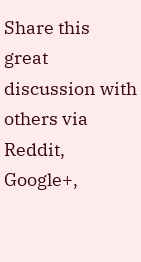Share this great discussion with others via Reddit, Google+,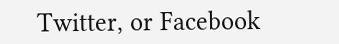Twitter, or Facebook